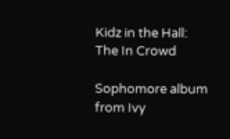Kidz in the Hall: The In Crowd

Sophomore album from Ivy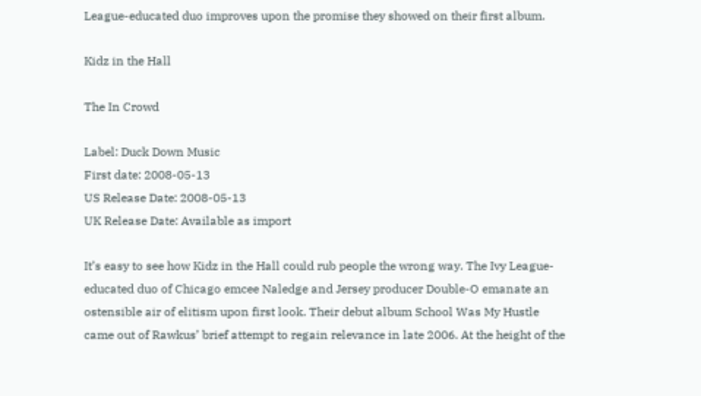League-educated duo improves upon the promise they showed on their first album.

Kidz in the Hall

The In Crowd

Label: Duck Down Music
First date: 2008-05-13
US Release Date: 2008-05-13
UK Release Date: Available as import

It’s easy to see how Kidz in the Hall could rub people the wrong way. The Ivy League-educated duo of Chicago emcee Naledge and Jersey producer Double-O emanate an ostensible air of elitism upon first look. Their debut album School Was My Hustle came out of Rawkus’ brief attempt to regain relevance in late 2006. At the height of the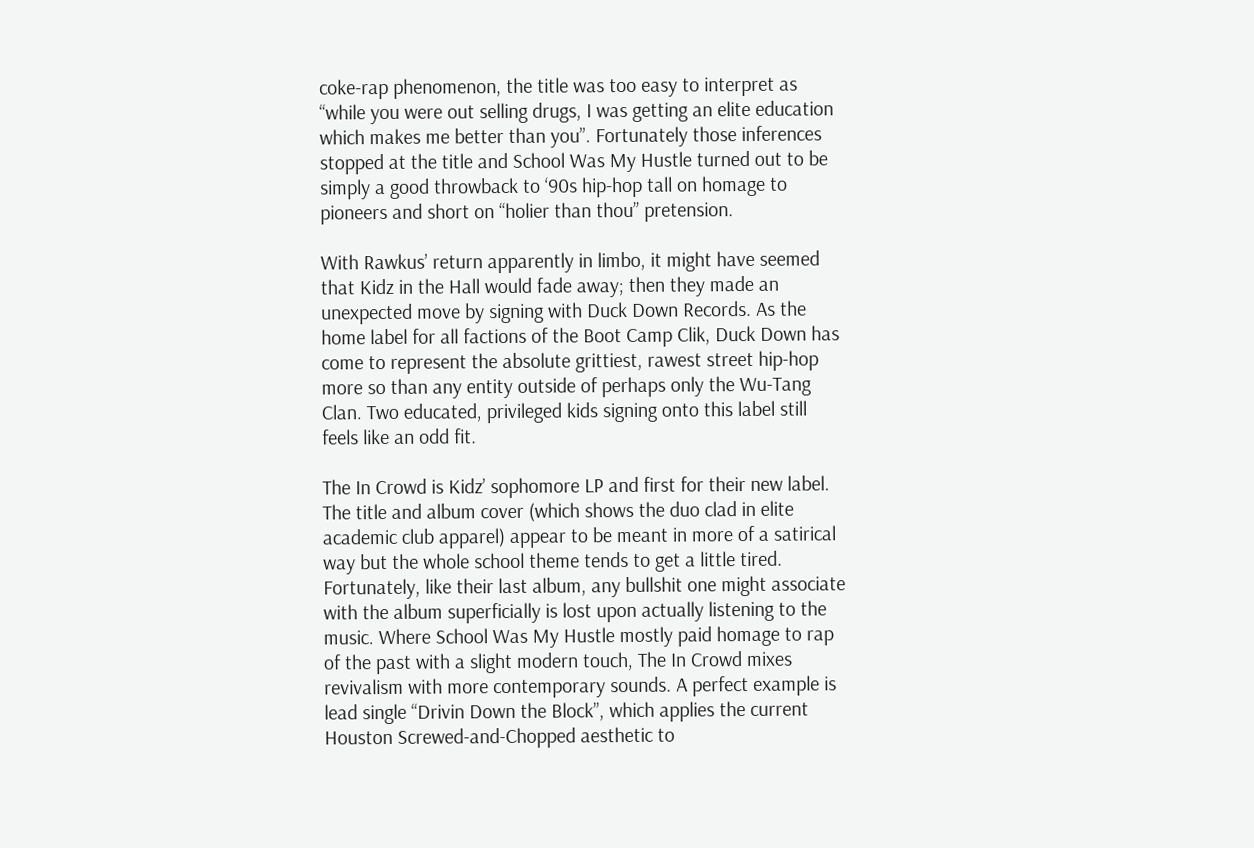coke-rap phenomenon, the title was too easy to interpret as “while you were out selling drugs, I was getting an elite education which makes me better than you”. Fortunately those inferences stopped at the title and School Was My Hustle turned out to be simply a good throwback to ‘90s hip-hop tall on homage to pioneers and short on “holier than thou” pretension.

With Rawkus’ return apparently in limbo, it might have seemed that Kidz in the Hall would fade away; then they made an unexpected move by signing with Duck Down Records. As the home label for all factions of the Boot Camp Clik, Duck Down has come to represent the absolute grittiest, rawest street hip-hop more so than any entity outside of perhaps only the Wu-Tang Clan. Two educated, privileged kids signing onto this label still feels like an odd fit.

The In Crowd is Kidz’ sophomore LP and first for their new label. The title and album cover (which shows the duo clad in elite academic club apparel) appear to be meant in more of a satirical way but the whole school theme tends to get a little tired. Fortunately, like their last album, any bullshit one might associate with the album superficially is lost upon actually listening to the music. Where School Was My Hustle mostly paid homage to rap of the past with a slight modern touch, The In Crowd mixes revivalism with more contemporary sounds. A perfect example is lead single “Drivin Down the Block”, which applies the current Houston Screwed-and-Chopped aesthetic to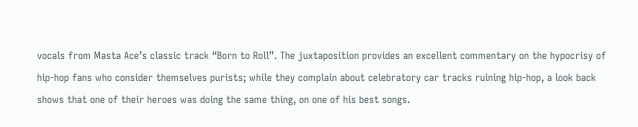vocals from Masta Ace’s classic track “Born to Roll”. The juxtaposition provides an excellent commentary on the hypocrisy of hip-hop fans who consider themselves purists; while they complain about celebratory car tracks ruining hip-hop, a look back shows that one of their heroes was doing the same thing, on one of his best songs.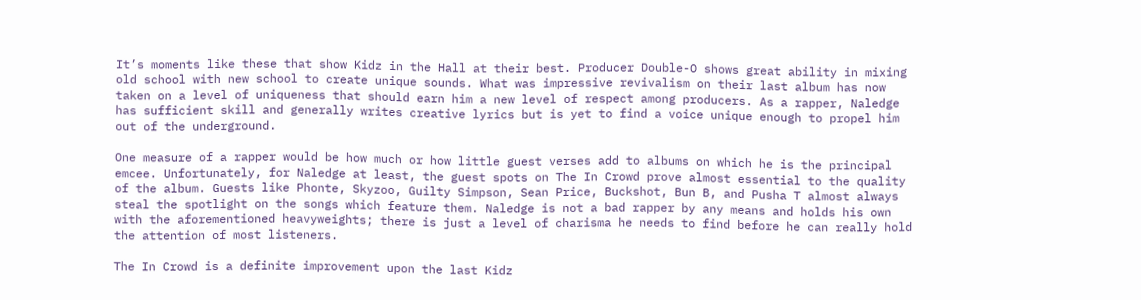It’s moments like these that show Kidz in the Hall at their best. Producer Double-O shows great ability in mixing old school with new school to create unique sounds. What was impressive revivalism on their last album has now taken on a level of uniqueness that should earn him a new level of respect among producers. As a rapper, Naledge has sufficient skill and generally writes creative lyrics but is yet to find a voice unique enough to propel him out of the underground.

One measure of a rapper would be how much or how little guest verses add to albums on which he is the principal emcee. Unfortunately, for Naledge at least, the guest spots on The In Crowd prove almost essential to the quality of the album. Guests like Phonte, Skyzoo, Guilty Simpson, Sean Price, Buckshot, Bun B, and Pusha T almost always steal the spotlight on the songs which feature them. Naledge is not a bad rapper by any means and holds his own with the aforementioned heavyweights; there is just a level of charisma he needs to find before he can really hold the attention of most listeners.

The In Crowd is a definite improvement upon the last Kidz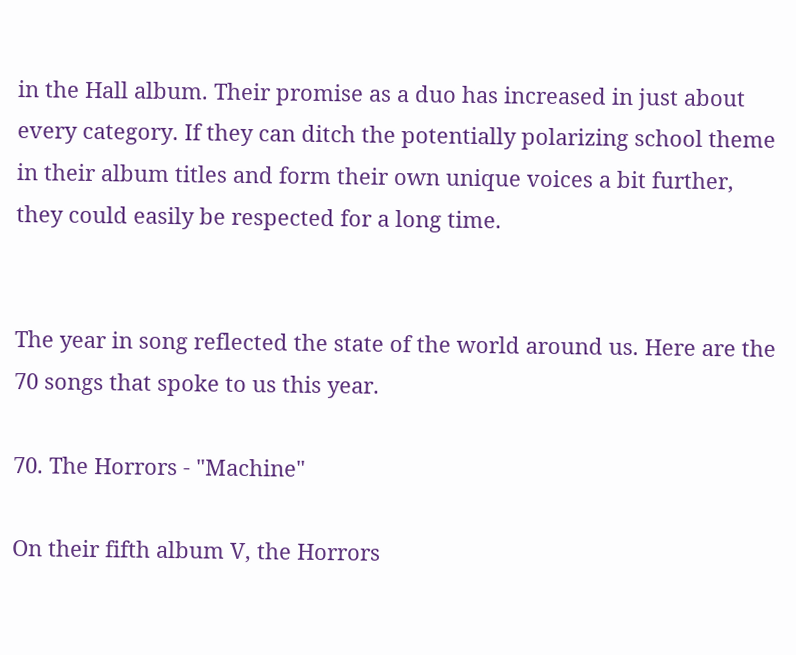in the Hall album. Their promise as a duo has increased in just about every category. If they can ditch the potentially polarizing school theme in their album titles and form their own unique voices a bit further, they could easily be respected for a long time.


The year in song reflected the state of the world around us. Here are the 70 songs that spoke to us this year.

70. The Horrors - "Machine"

On their fifth album V, the Horrors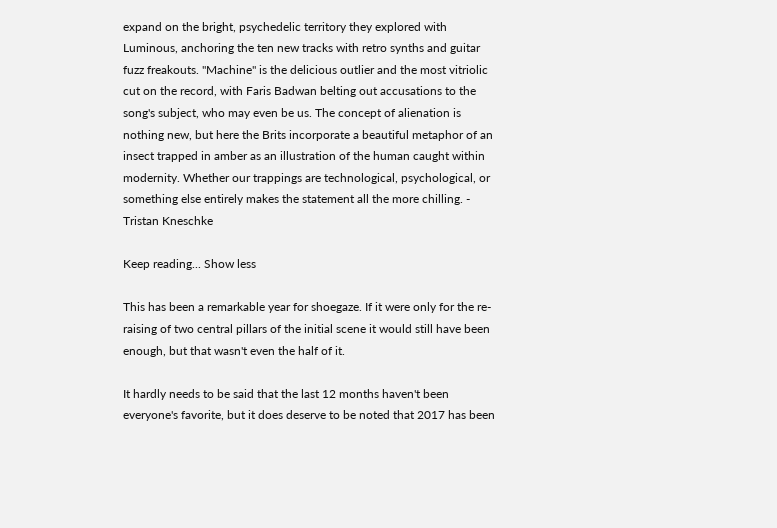expand on the bright, psychedelic territory they explored with Luminous, anchoring the ten new tracks with retro synths and guitar fuzz freakouts. "Machine" is the delicious outlier and the most vitriolic cut on the record, with Faris Badwan belting out accusations to the song's subject, who may even be us. The concept of alienation is nothing new, but here the Brits incorporate a beautiful metaphor of an insect trapped in amber as an illustration of the human caught within modernity. Whether our trappings are technological, psychological, or something else entirely makes the statement all the more chilling. - Tristan Kneschke

Keep reading... Show less

This has been a remarkable year for shoegaze. If it were only for the re-raising of two central pillars of the initial scene it would still have been enough, but that wasn't even the half of it.

It hardly needs to be said that the last 12 months haven't been everyone's favorite, but it does deserve to be noted that 2017 has been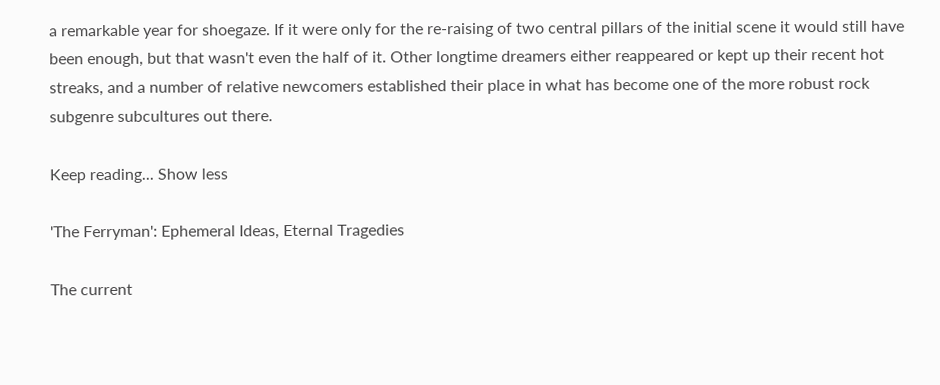a remarkable year for shoegaze. If it were only for the re-raising of two central pillars of the initial scene it would still have been enough, but that wasn't even the half of it. Other longtime dreamers either reappeared or kept up their recent hot streaks, and a number of relative newcomers established their place in what has become one of the more robust rock subgenre subcultures out there.

Keep reading... Show less

'The Ferryman': Ephemeral Ideas, Eternal Tragedies

The current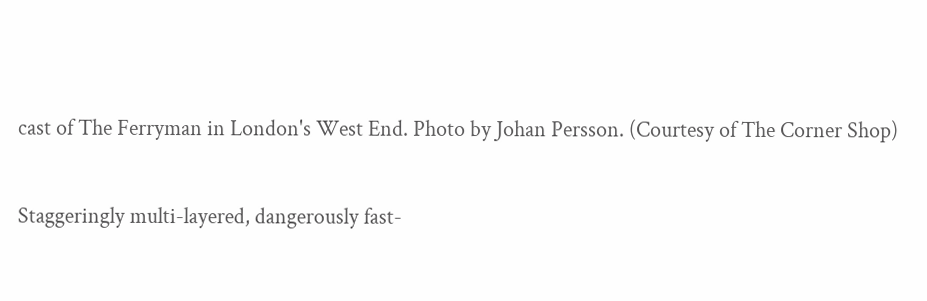cast of The Ferryman in London's West End. Photo by Johan Persson. (Courtesy of The Corner Shop)

Staggeringly multi-layered, dangerously fast-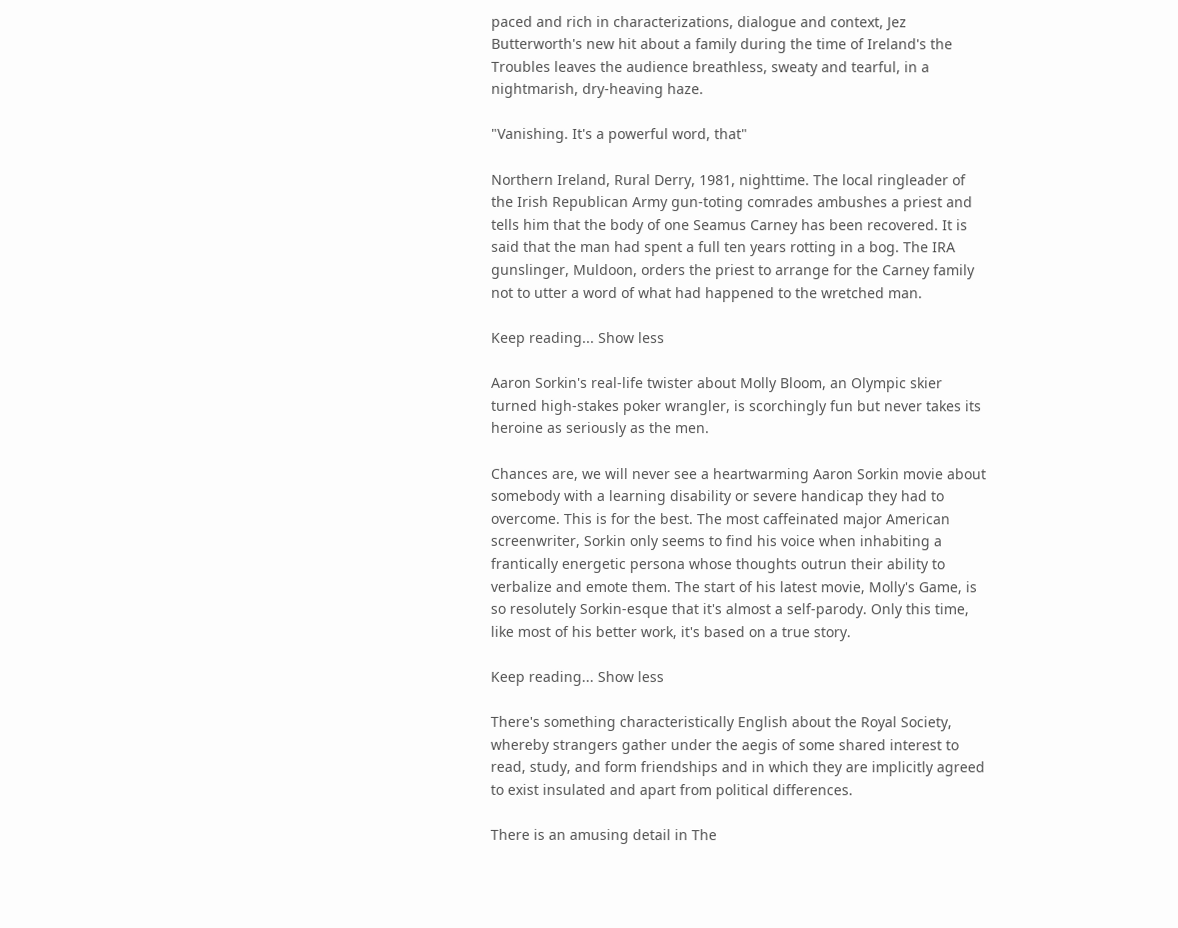paced and rich in characterizations, dialogue and context, Jez Butterworth's new hit about a family during the time of Ireland's the Troubles leaves the audience breathless, sweaty and tearful, in a nightmarish, dry-heaving haze.

"Vanishing. It's a powerful word, that"

Northern Ireland, Rural Derry, 1981, nighttime. The local ringleader of the Irish Republican Army gun-toting comrades ambushes a priest and tells him that the body of one Seamus Carney has been recovered. It is said that the man had spent a full ten years rotting in a bog. The IRA gunslinger, Muldoon, orders the priest to arrange for the Carney family not to utter a word of what had happened to the wretched man.

Keep reading... Show less

Aaron Sorkin's real-life twister about Molly Bloom, an Olympic skier turned high-stakes poker wrangler, is scorchingly fun but never takes its heroine as seriously as the men.

Chances are, we will never see a heartwarming Aaron Sorkin movie about somebody with a learning disability or severe handicap they had to overcome. This is for the best. The most caffeinated major American screenwriter, Sorkin only seems to find his voice when inhabiting a frantically energetic persona whose thoughts outrun their ability to verbalize and emote them. The start of his latest movie, Molly's Game, is so resolutely Sorkin-esque that it's almost a self-parody. Only this time, like most of his better work, it's based on a true story.

Keep reading... Show less

There's something characteristically English about the Royal Society, whereby strangers gather under the aegis of some shared interest to read, study, and form friendships and in which they are implicitly agreed to exist insulated and apart from political differences.

There is an amusing detail in The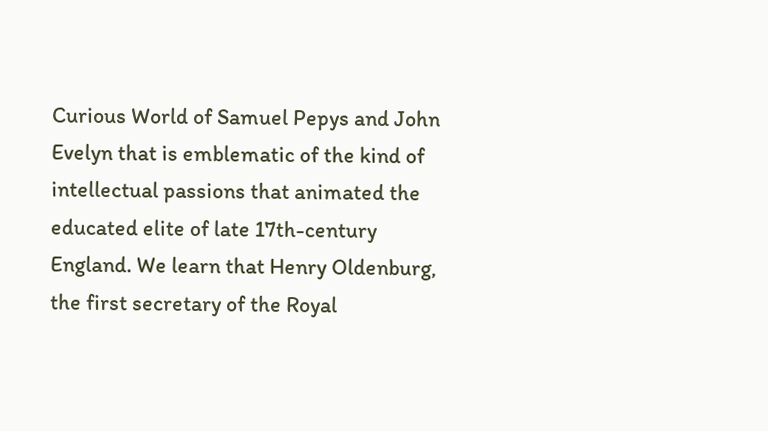Curious World of Samuel Pepys and John Evelyn that is emblematic of the kind of intellectual passions that animated the educated elite of late 17th-century England. We learn that Henry Oldenburg, the first secretary of the Royal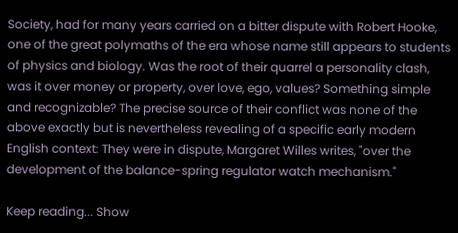Society, had for many years carried on a bitter dispute with Robert Hooke, one of the great polymaths of the era whose name still appears to students of physics and biology. Was the root of their quarrel a personality clash, was it over money or property, over love, ego, values? Something simple and recognizable? The precise source of their conflict was none of the above exactly but is nevertheless revealing of a specific early modern English context: They were in dispute, Margaret Willes writes, "over the development of the balance-spring regulator watch mechanism."

Keep reading... Show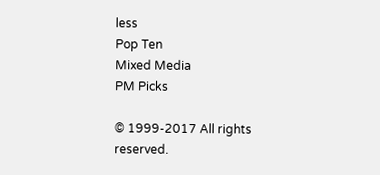less
Pop Ten
Mixed Media
PM Picks

© 1999-2017 All rights reserved.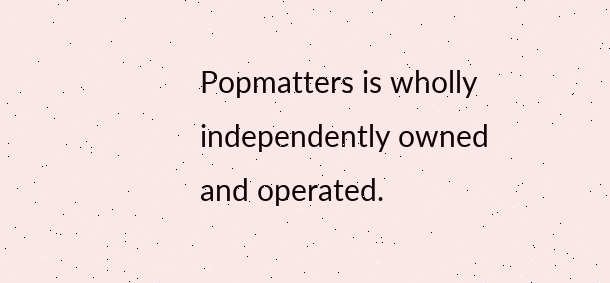Popmatters is wholly independently owned and operated.